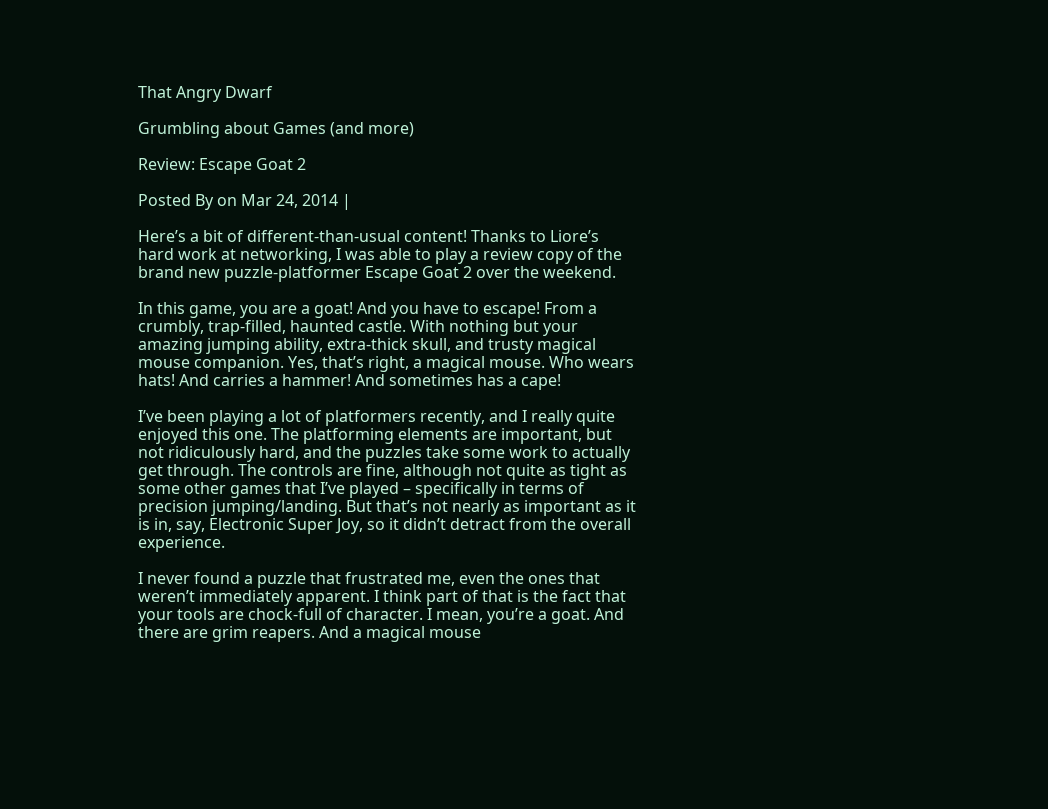That Angry Dwarf

Grumbling about Games (and more)

Review: Escape Goat 2

Posted By on Mar 24, 2014 |

Here’s a bit of different-than-usual content! Thanks to Liore’s hard work at networking, I was able to play a review copy of the brand new puzzle-platformer Escape Goat 2 over the weekend.

In this game, you are a goat! And you have to escape! From a crumbly, trap-filled, haunted castle. With nothing but your amazing jumping ability, extra-thick skull, and trusty magical mouse companion. Yes, that’s right, a magical mouse. Who wears hats! And carries a hammer! And sometimes has a cape!

I’ve been playing a lot of platformers recently, and I really quite enjoyed this one. The platforming elements are important, but not ridiculously hard, and the puzzles take some work to actually get through. The controls are fine, although not quite as tight as some other games that I’ve played – specifically in terms of precision jumping/landing. But that’s not nearly as important as it is in, say, Electronic Super Joy, so it didn’t detract from the overall experience.

I never found a puzzle that frustrated me, even the ones that weren’t immediately apparent. I think part of that is the fact that your tools are chock-full of character. I mean, you’re a goat. And there are grim reapers. And a magical mouse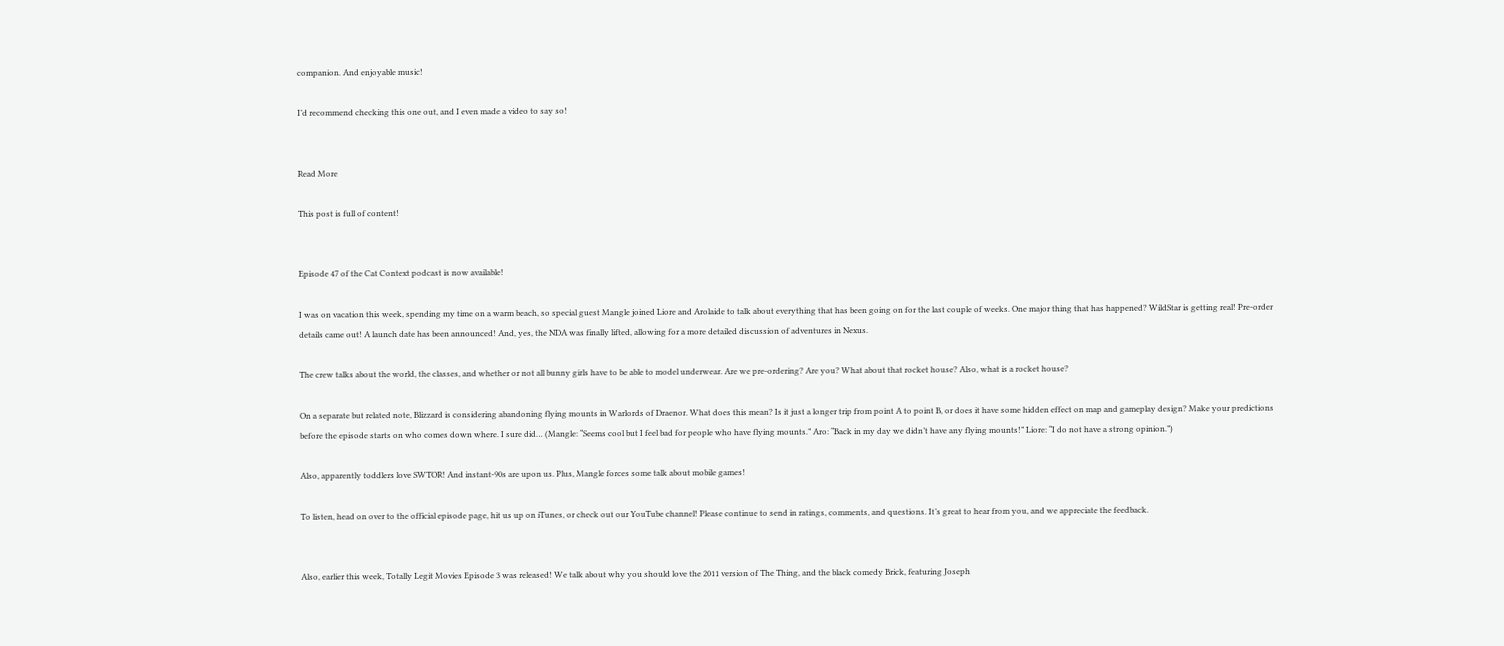companion. And enjoyable music!

I’d recommend checking this one out, and I even made a video to say so!


Read More

This post is full of content!


Episode 47 of the Cat Context podcast is now available!

I was on vacation this week, spending my time on a warm beach, so special guest Mangle joined Liore and Arolaide to talk about everything that has been going on for the last couple of weeks. One major thing that has happened? WildStar is getting real! Pre-order details came out! A launch date has been announced! And, yes, the NDA was finally lifted, allowing for a more detailed discussion of adventures in Nexus.

The crew talks about the world, the classes, and whether or not all bunny girls have to be able to model underwear. Are we pre-ordering? Are you? What about that rocket house? Also, what is a rocket house?

On a separate but related note, Blizzard is considering abandoning flying mounts in Warlords of Draenor. What does this mean? Is it just a longer trip from point A to point B, or does it have some hidden effect on map and gameplay design? Make your predictions before the episode starts on who comes down where. I sure did… (Mangle: “Seems cool but I feel bad for people who have flying mounts.” Aro: “Back in my day we didn’t have any flying mounts!” Liore: “I do not have a strong opinion.”)

Also, apparently toddlers love SWTOR! And instant-90s are upon us. Plus, Mangle forces some talk about mobile games!

To listen, head on over to the official episode page, hit us up on iTunes, or check out our YouTube channel! Please continue to send in ratings, comments, and questions. It’s great to hear from you, and we appreciate the feedback.


Also, earlier this week, Totally Legit Movies Episode 3 was released! We talk about why you should love the 2011 version of The Thing, and the black comedy Brick, featuring Joseph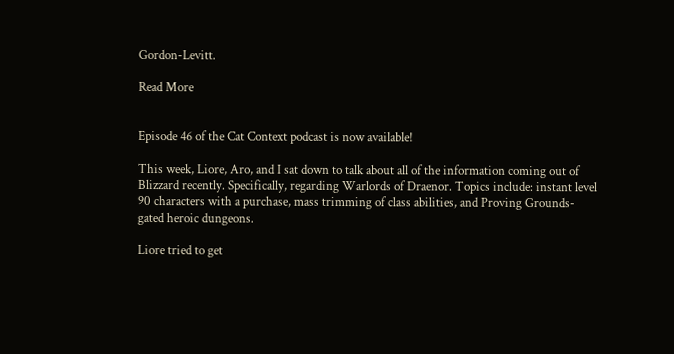Gordon-Levitt.

Read More


Episode 46 of the Cat Context podcast is now available!

This week, Liore, Aro, and I sat down to talk about all of the information coming out of Blizzard recently. Specifically, regarding Warlords of Draenor. Topics include: instant level 90 characters with a purchase, mass trimming of class abilities, and Proving Grounds-gated heroic dungeons.

Liore tried to get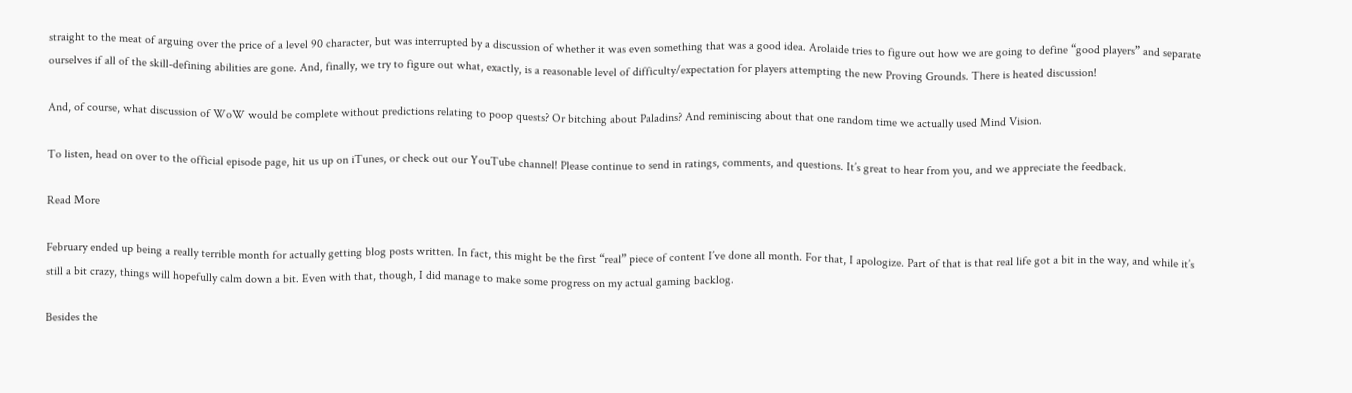straight to the meat of arguing over the price of a level 90 character, but was interrupted by a discussion of whether it was even something that was a good idea. Arolaide tries to figure out how we are going to define “good players” and separate ourselves if all of the skill-defining abilities are gone. And, finally, we try to figure out what, exactly, is a reasonable level of difficulty/expectation for players attempting the new Proving Grounds. There is heated discussion!

And, of course, what discussion of WoW would be complete without predictions relating to poop quests? Or bitching about Paladins? And reminiscing about that one random time we actually used Mind Vision.

To listen, head on over to the official episode page, hit us up on iTunes, or check out our YouTube channel! Please continue to send in ratings, comments, and questions. It’s great to hear from you, and we appreciate the feedback.

Read More

February ended up being a really terrible month for actually getting blog posts written. In fact, this might be the first “real” piece of content I’ve done all month. For that, I apologize. Part of that is that real life got a bit in the way, and while it’s still a bit crazy, things will hopefully calm down a bit. Even with that, though, I did manage to make some progress on my actual gaming backlog.

Besides the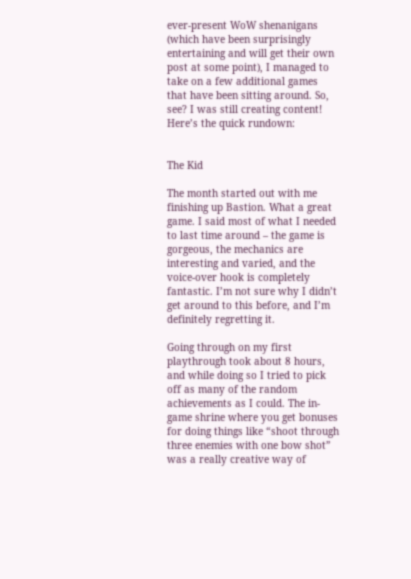ever-present WoW shenanigans (which have been surprisingly entertaining and will get their own post at some point), I managed to take on a few additional games that have been sitting around. So, see? I was still creating content! Here’s the quick rundown:


The Kid

The month started out with me finishing up Bastion. What a great game. I said most of what I needed to last time around – the game is gorgeous, the mechanics are interesting and varied, and the voice-over hook is completely fantastic. I’m not sure why I didn’t get around to this before, and I’m definitely regretting it.

Going through on my first playthrough took about 8 hours, and while doing so I tried to pick off as many of the random achievements as I could. The in-game shrine where you get bonuses for doing things like “shoot through three enemies with one bow shot” was a really creative way of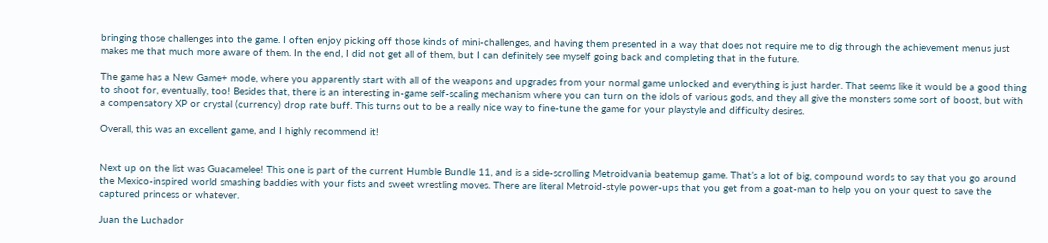bringing those challenges into the game. I often enjoy picking off those kinds of mini-challenges, and having them presented in a way that does not require me to dig through the achievement menus just makes me that much more aware of them. In the end, I did not get all of them, but I can definitely see myself going back and completing that in the future.

The game has a New Game+ mode, where you apparently start with all of the weapons and upgrades from your normal game unlocked and everything is just harder. That seems like it would be a good thing to shoot for, eventually, too! Besides that, there is an interesting in-game self-scaling mechanism where you can turn on the idols of various gods, and they all give the monsters some sort of boost, but with a compensatory XP or crystal (currency) drop rate buff. This turns out to be a really nice way to fine-tune the game for your playstyle and difficulty desires.

Overall, this was an excellent game, and I highly recommend it!


Next up on the list was Guacamelee! This one is part of the current Humble Bundle 11, and is a side-scrolling Metroidvania beatemup game. That’s a lot of big, compound words to say that you go around the Mexico-inspired world smashing baddies with your fists and sweet wrestling moves. There are literal Metroid-style power-ups that you get from a goat-man to help you on your quest to save the captured princess or whatever.

Juan the Luchador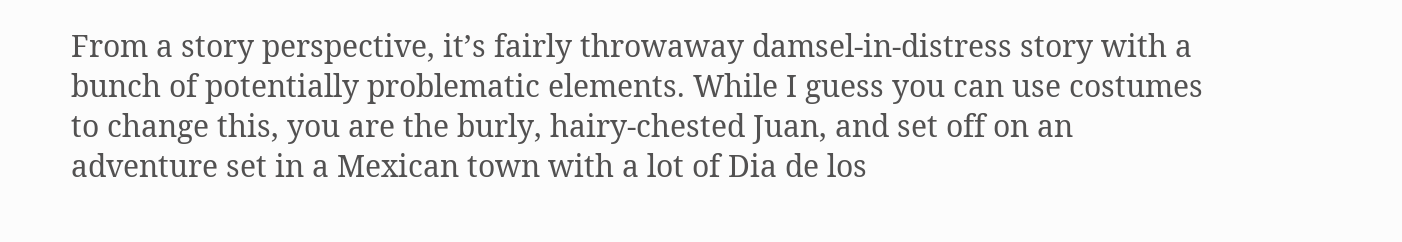From a story perspective, it’s fairly throwaway damsel-in-distress story with a bunch of potentially problematic elements. While I guess you can use costumes to change this, you are the burly, hairy-chested Juan, and set off on an adventure set in a Mexican town with a lot of Dia de los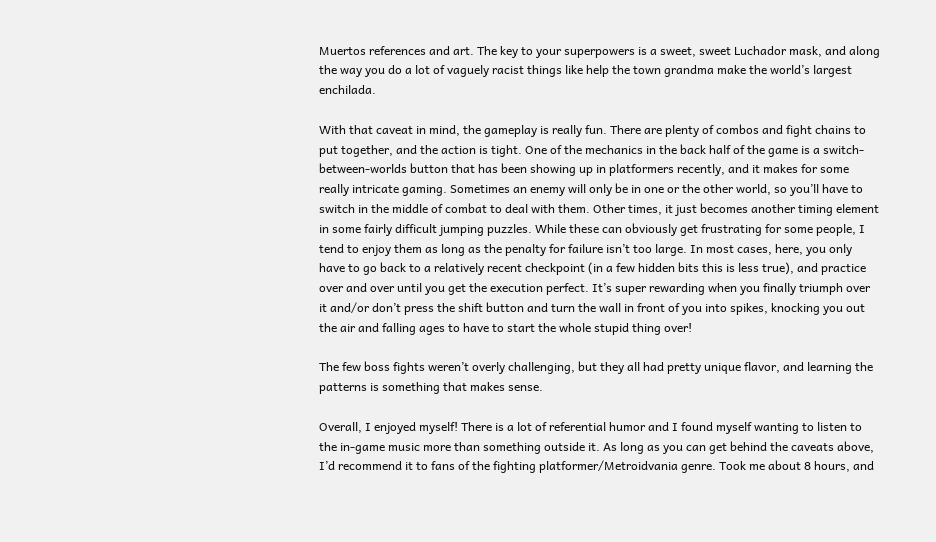Muertos references and art. The key to your superpowers is a sweet, sweet Luchador mask, and along the way you do a lot of vaguely racist things like help the town grandma make the world’s largest enchilada.

With that caveat in mind, the gameplay is really fun. There are plenty of combos and fight chains to put together, and the action is tight. One of the mechanics in the back half of the game is a switch-between-worlds button that has been showing up in platformers recently, and it makes for some really intricate gaming. Sometimes an enemy will only be in one or the other world, so you’ll have to switch in the middle of combat to deal with them. Other times, it just becomes another timing element in some fairly difficult jumping puzzles. While these can obviously get frustrating for some people, I tend to enjoy them as long as the penalty for failure isn’t too large. In most cases, here, you only have to go back to a relatively recent checkpoint (in a few hidden bits this is less true), and practice over and over until you get the execution perfect. It’s super rewarding when you finally triumph over it and/or don’t press the shift button and turn the wall in front of you into spikes, knocking you out the air and falling ages to have to start the whole stupid thing over!

The few boss fights weren’t overly challenging, but they all had pretty unique flavor, and learning the patterns is something that makes sense.

Overall, I enjoyed myself! There is a lot of referential humor and I found myself wanting to listen to the in-game music more than something outside it. As long as you can get behind the caveats above, I’d recommend it to fans of the fighting platformer/Metroidvania genre. Took me about 8 hours, and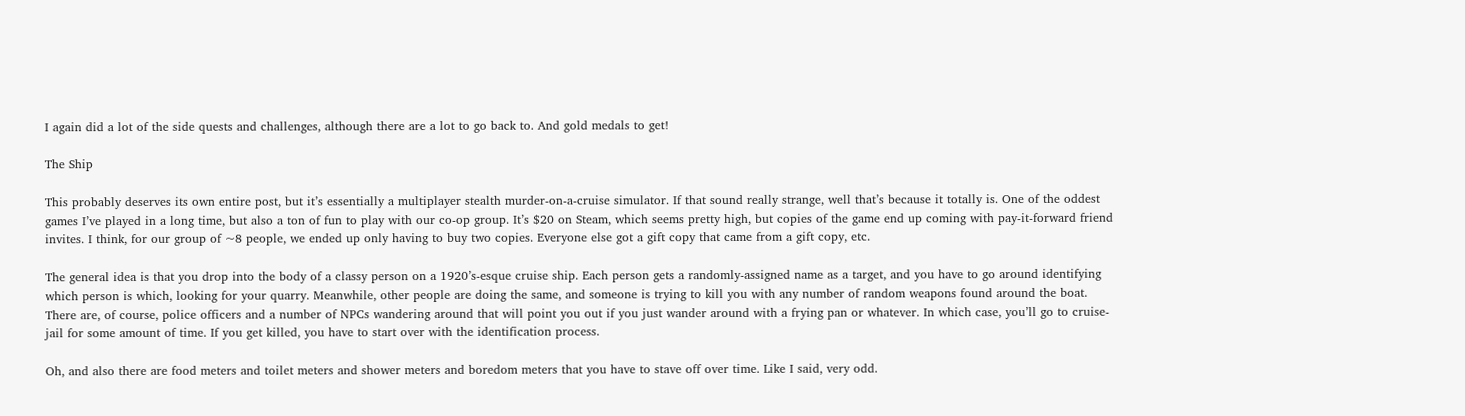I again did a lot of the side quests and challenges, although there are a lot to go back to. And gold medals to get!

The Ship

This probably deserves its own entire post, but it’s essentially a multiplayer stealth murder-on-a-cruise simulator. If that sound really strange, well that’s because it totally is. One of the oddest games I’ve played in a long time, but also a ton of fun to play with our co-op group. It’s $20 on Steam, which seems pretty high, but copies of the game end up coming with pay-it-forward friend invites. I think, for our group of ~8 people, we ended up only having to buy two copies. Everyone else got a gift copy that came from a gift copy, etc.

The general idea is that you drop into the body of a classy person on a 1920’s-esque cruise ship. Each person gets a randomly-assigned name as a target, and you have to go around identifying which person is which, looking for your quarry. Meanwhile, other people are doing the same, and someone is trying to kill you with any number of random weapons found around the boat. There are, of course, police officers and a number of NPCs wandering around that will point you out if you just wander around with a frying pan or whatever. In which case, you’ll go to cruise-jail for some amount of time. If you get killed, you have to start over with the identification process.

Oh, and also there are food meters and toilet meters and shower meters and boredom meters that you have to stave off over time. Like I said, very odd.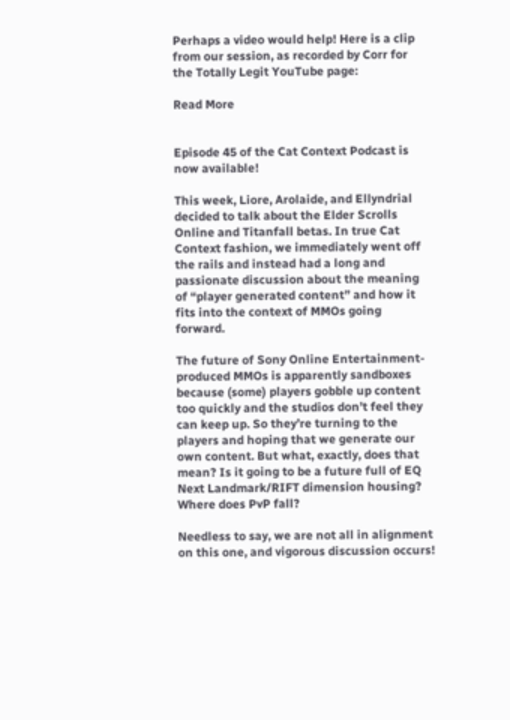Perhaps a video would help! Here is a clip from our session, as recorded by Corr for the Totally Legit YouTube page:

Read More


Episode 45 of the Cat Context Podcast is now available!

This week, Liore, Arolaide, and Ellyndrial decided to talk about the Elder Scrolls Online and Titanfall betas. In true Cat Context fashion, we immediately went off the rails and instead had a long and passionate discussion about the meaning of “player generated content” and how it fits into the context of MMOs going forward.

The future of Sony Online Entertainment-produced MMOs is apparently sandboxes because (some) players gobble up content too quickly and the studios don’t feel they can keep up. So they’re turning to the players and hoping that we generate our own content. But what, exactly, does that mean? Is it going to be a future full of EQ Next Landmark/RIFT dimension housing? Where does PvP fall?

Needless to say, we are not all in alignment on this one, and vigorous discussion occurs!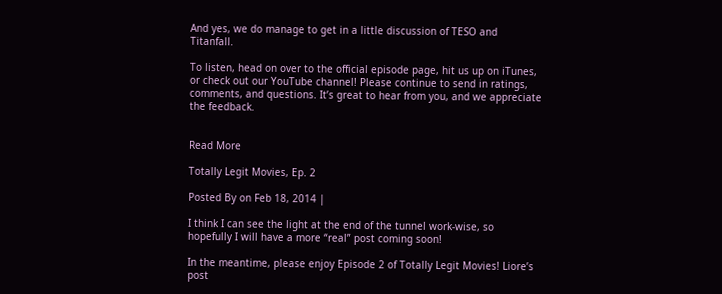And yes, we do manage to get in a little discussion of TESO and Titanfall.

To listen, head on over to the official episode page, hit us up on iTunes, or check out our YouTube channel! Please continue to send in ratings, comments, and questions. It’s great to hear from you, and we appreciate the feedback.


Read More

Totally Legit Movies, Ep. 2

Posted By on Feb 18, 2014 |

I think I can see the light at the end of the tunnel work-wise, so hopefully I will have a more “real” post coming soon!

In the meantime, please enjoy Episode 2 of Totally Legit Movies! Liore’s post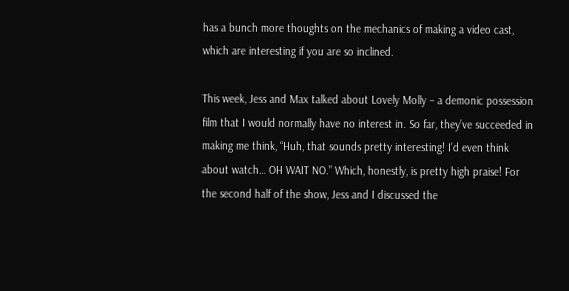has a bunch more thoughts on the mechanics of making a video cast, which are interesting if you are so inclined.

This week, Jess and Max talked about Lovely Molly – a demonic possession film that I would normally have no interest in. So far, they’ve succeeded in making me think, “Huh, that sounds pretty interesting! I’d even think about watch… OH WAIT NO.” Which, honestly, is pretty high praise! For the second half of the show, Jess and I discussed the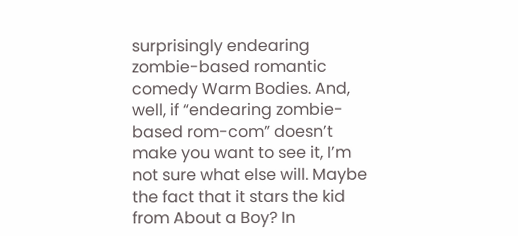surprisingly endearing zombie-based romantic comedy Warm Bodies. And, well, if “endearing zombie-based rom-com” doesn’t make you want to see it, I’m not sure what else will. Maybe the fact that it stars the kid from About a Boy? In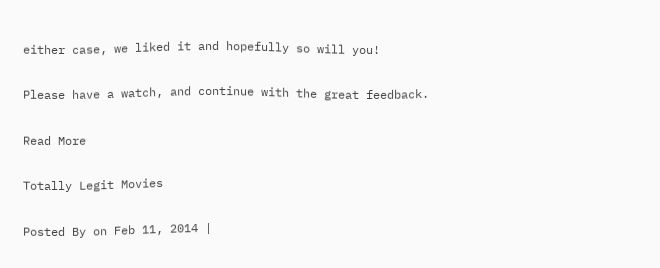either case, we liked it and hopefully so will you!

Please have a watch, and continue with the great feedback.

Read More

Totally Legit Movies

Posted By on Feb 11, 2014 |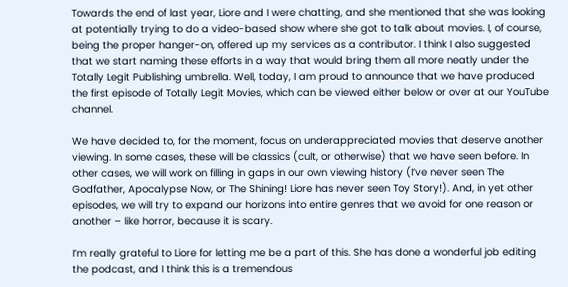Towards the end of last year, Liore and I were chatting, and she mentioned that she was looking at potentially trying to do a video-based show where she got to talk about movies. I, of course, being the proper hanger-on, offered up my services as a contributor. I think I also suggested that we start naming these efforts in a way that would bring them all more neatly under the Totally Legit Publishing umbrella. Well, today, I am proud to announce that we have produced the first episode of Totally Legit Movies, which can be viewed either below or over at our YouTube channel.

We have decided to, for the moment, focus on underappreciated movies that deserve another viewing. In some cases, these will be classics (cult, or otherwise) that we have seen before. In other cases, we will work on filling in gaps in our own viewing history (I’ve never seen The Godfather, Apocalypse Now, or The Shining! Liore has never seen Toy Story!). And, in yet other episodes, we will try to expand our horizons into entire genres that we avoid for one reason or another – like horror, because it is scary.

I’m really grateful to Liore for letting me be a part of this. She has done a wonderful job editing the podcast, and I think this is a tremendous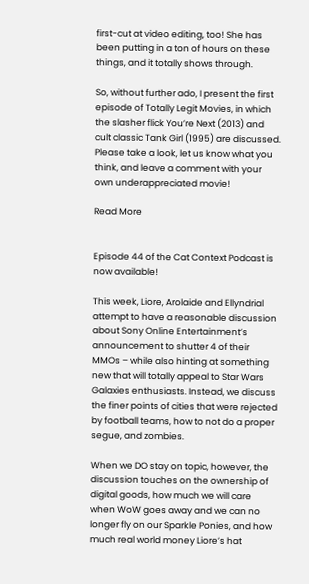first-cut at video editing, too! She has been putting in a ton of hours on these things, and it totally shows through.

So, without further ado, I present the first episode of Totally Legit Movies, in which the slasher flick You’re Next (2013) and cult classic Tank Girl (1995) are discussed. Please take a look, let us know what you think, and leave a comment with your own underappreciated movie!

Read More


Episode 44 of the Cat Context Podcast is now available!

This week, Liore, Arolaide and Ellyndrial attempt to have a reasonable discussion about Sony Online Entertainment’s announcement to shutter 4 of their MMOs – while also hinting at something new that will totally appeal to Star Wars Galaxies enthusiasts. Instead, we discuss the finer points of cities that were rejected by football teams, how to not do a proper segue, and zombies.

When we DO stay on topic, however, the discussion touches on the ownership of digital goods, how much we will care when WoW goes away and we can no longer fly on our Sparkle Ponies, and how much real world money Liore’s hat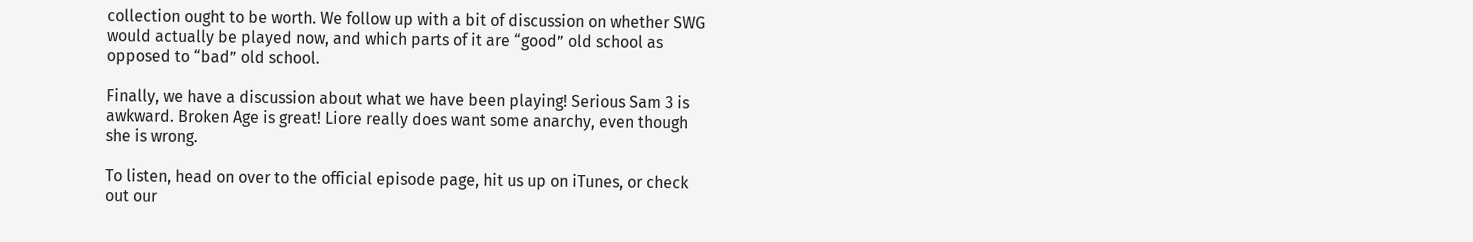collection ought to be worth. We follow up with a bit of discussion on whether SWG would actually be played now, and which parts of it are “good” old school as opposed to “bad” old school.

Finally, we have a discussion about what we have been playing! Serious Sam 3 is awkward. Broken Age is great! Liore really does want some anarchy, even though she is wrong.

To listen, head on over to the official episode page, hit us up on iTunes, or check out our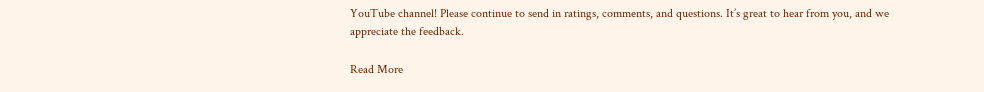YouTube channel! Please continue to send in ratings, comments, and questions. It’s great to hear from you, and we appreciate the feedback.

Read More